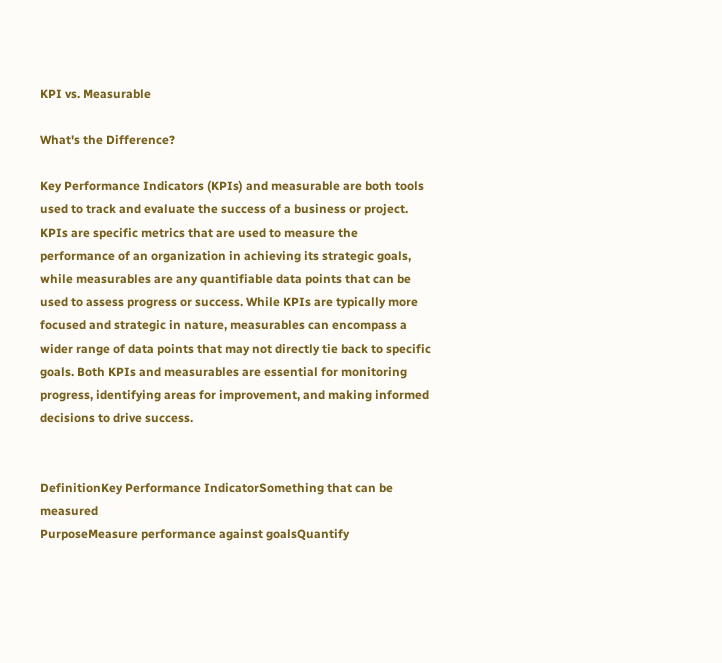KPI vs. Measurable

What's the Difference?

Key Performance Indicators (KPIs) and measurable are both tools used to track and evaluate the success of a business or project. KPIs are specific metrics that are used to measure the performance of an organization in achieving its strategic goals, while measurables are any quantifiable data points that can be used to assess progress or success. While KPIs are typically more focused and strategic in nature, measurables can encompass a wider range of data points that may not directly tie back to specific goals. Both KPIs and measurables are essential for monitoring progress, identifying areas for improvement, and making informed decisions to drive success.


DefinitionKey Performance IndicatorSomething that can be measured
PurposeMeasure performance against goalsQuantify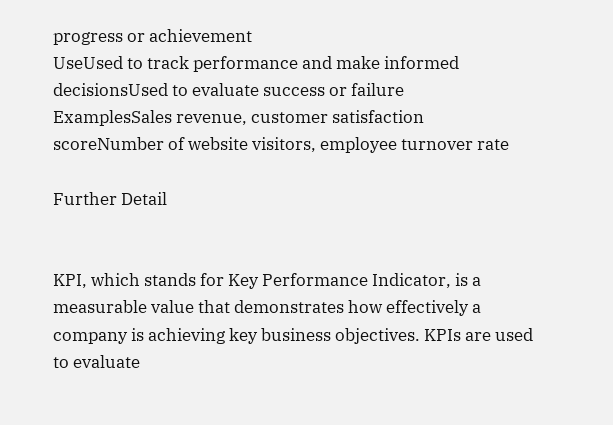progress or achievement
UseUsed to track performance and make informed decisionsUsed to evaluate success or failure
ExamplesSales revenue, customer satisfaction scoreNumber of website visitors, employee turnover rate

Further Detail


KPI, which stands for Key Performance Indicator, is a measurable value that demonstrates how effectively a company is achieving key business objectives. KPIs are used to evaluate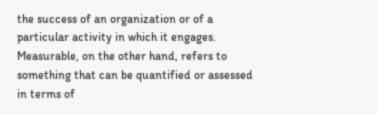the success of an organization or of a particular activity in which it engages. Measurable, on the other hand, refers to something that can be quantified or assessed in terms of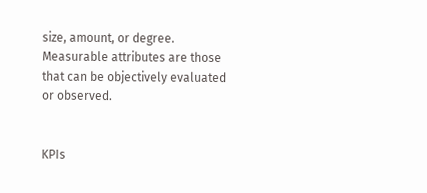size, amount, or degree. Measurable attributes are those that can be objectively evaluated or observed.


KPIs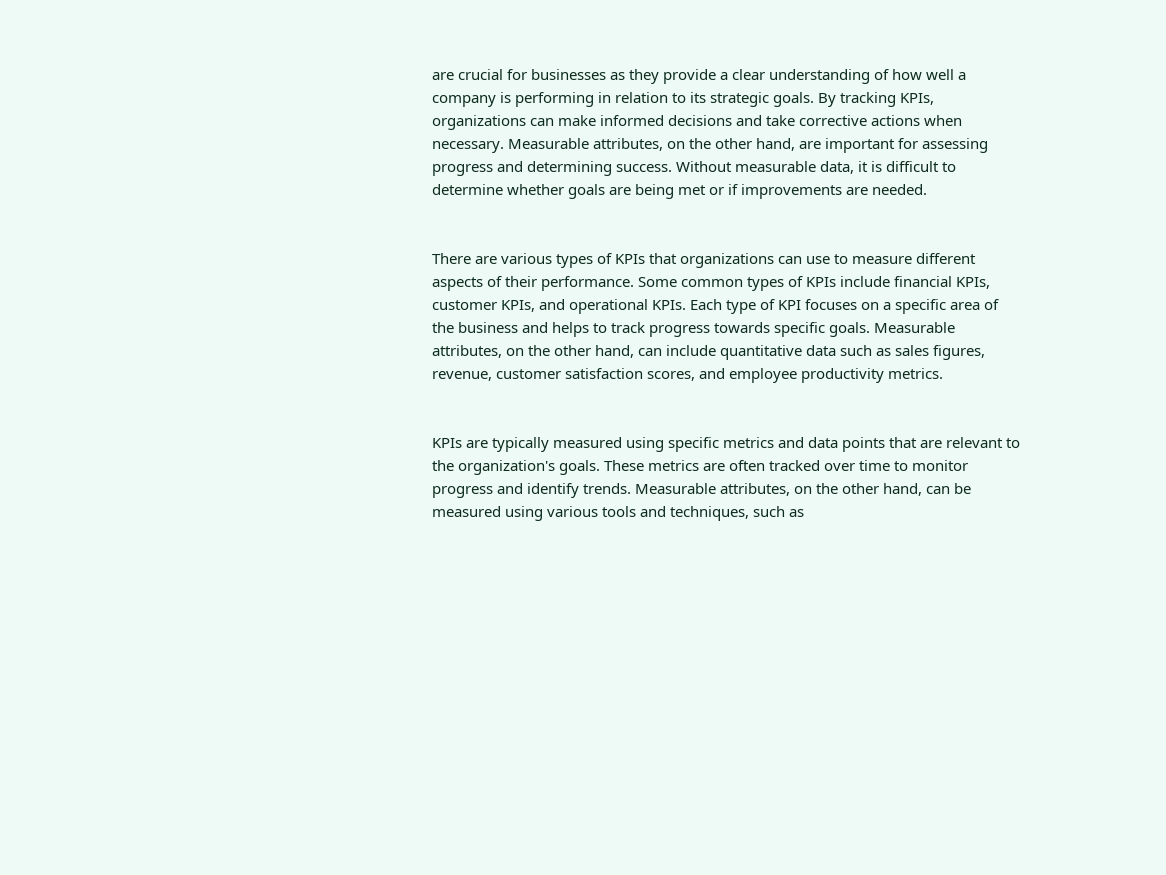are crucial for businesses as they provide a clear understanding of how well a company is performing in relation to its strategic goals. By tracking KPIs, organizations can make informed decisions and take corrective actions when necessary. Measurable attributes, on the other hand, are important for assessing progress and determining success. Without measurable data, it is difficult to determine whether goals are being met or if improvements are needed.


There are various types of KPIs that organizations can use to measure different aspects of their performance. Some common types of KPIs include financial KPIs, customer KPIs, and operational KPIs. Each type of KPI focuses on a specific area of the business and helps to track progress towards specific goals. Measurable attributes, on the other hand, can include quantitative data such as sales figures, revenue, customer satisfaction scores, and employee productivity metrics.


KPIs are typically measured using specific metrics and data points that are relevant to the organization's goals. These metrics are often tracked over time to monitor progress and identify trends. Measurable attributes, on the other hand, can be measured using various tools and techniques, such as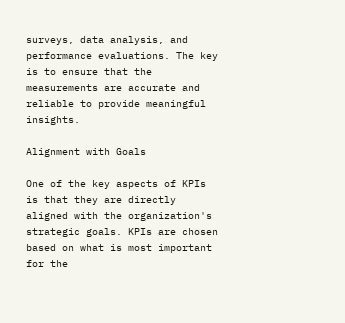surveys, data analysis, and performance evaluations. The key is to ensure that the measurements are accurate and reliable to provide meaningful insights.

Alignment with Goals

One of the key aspects of KPIs is that they are directly aligned with the organization's strategic goals. KPIs are chosen based on what is most important for the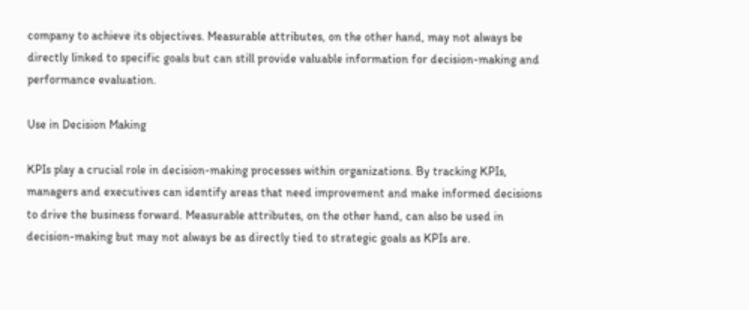company to achieve its objectives. Measurable attributes, on the other hand, may not always be directly linked to specific goals but can still provide valuable information for decision-making and performance evaluation.

Use in Decision Making

KPIs play a crucial role in decision-making processes within organizations. By tracking KPIs, managers and executives can identify areas that need improvement and make informed decisions to drive the business forward. Measurable attributes, on the other hand, can also be used in decision-making but may not always be as directly tied to strategic goals as KPIs are.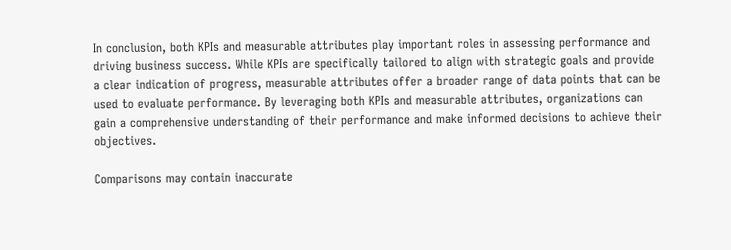In conclusion, both KPIs and measurable attributes play important roles in assessing performance and driving business success. While KPIs are specifically tailored to align with strategic goals and provide a clear indication of progress, measurable attributes offer a broader range of data points that can be used to evaluate performance. By leveraging both KPIs and measurable attributes, organizations can gain a comprehensive understanding of their performance and make informed decisions to achieve their objectives.

Comparisons may contain inaccurate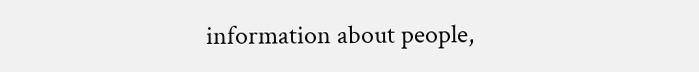information about people,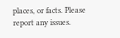places, or facts. Please report any issues.